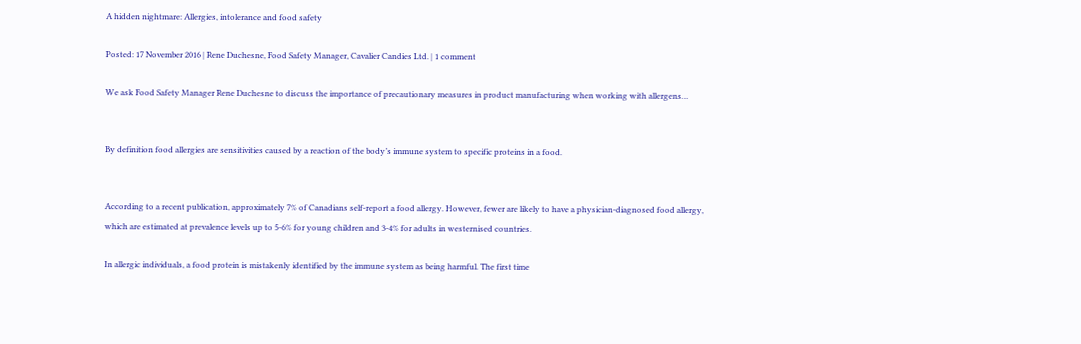A hidden nightmare: Allergies, intolerance and food safety

Posted: 17 November 2016 | Rene Duchesne, Food Safety Manager, Cavalier Candies Ltd. | 1 comment

We ask Food Safety Manager Rene Duchesne to discuss the importance of precautionary measures in product manufacturing when working with allergens…


By definition food allergies are sensitivities caused by a reaction of the body’s immune system to specific proteins in a food.


According to a recent publication, approximately 7% of Canadians self-report a food allergy. However, fewer are likely to have a physician-diagnosed food allergy, which are estimated at prevalence levels up to 5-6% for young children and 3-4% for adults in westernised countries.

In allergic individuals, a food protein is mistakenly identified by the immune system as being harmful. The first time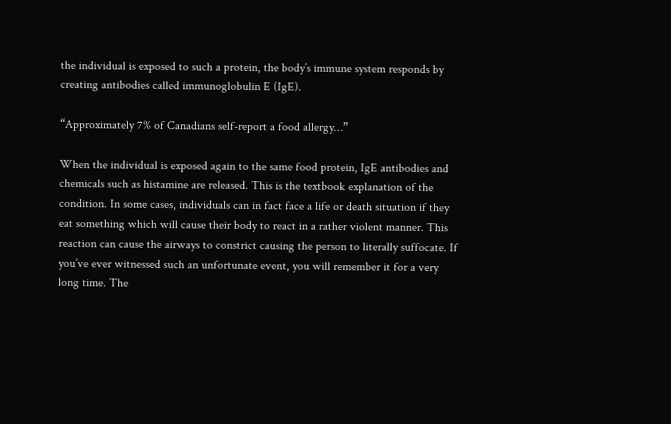the individual is exposed to such a protein, the body’s immune system responds by creating antibodies called immunoglobulin E (IgE).

“Approximately 7% of Canadians self-report a food allergy…”

When the individual is exposed again to the same food protein, IgE antibodies and chemicals such as histamine are released. This is the textbook explanation of the condition. In some cases, individuals can in fact face a life or death situation if they eat something which will cause their body to react in a rather violent manner. This reaction can cause the airways to constrict causing the person to literally suffocate. If you’ve ever witnessed such an unfortunate event, you will remember it for a very long time. The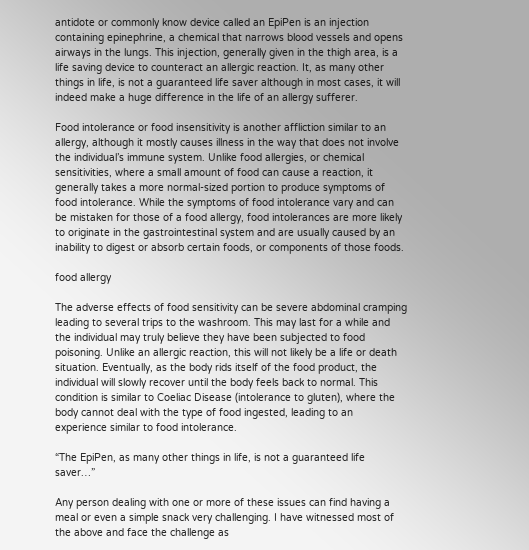antidote or commonly know device called an EpiPen is an injection containing epinephrine, a chemical that narrows blood vessels and opens airways in the lungs. This injection, generally given in the thigh area, is a life saving device to counteract an allergic reaction. It, as many other things in life, is not a guaranteed life saver although in most cases, it will indeed make a huge difference in the life of an allergy sufferer.

Food intolerance or food insensitivity is another affliction similar to an allergy, although it mostly causes illness in the way that does not involve the individual’s immune system. Unlike food allergies, or chemical sensitivities, where a small amount of food can cause a reaction, it generally takes a more normal-sized portion to produce symptoms of food intolerance. While the symptoms of food intolerance vary and can be mistaken for those of a food allergy, food intolerances are more likely to originate in the gastrointestinal system and are usually caused by an inability to digest or absorb certain foods, or components of those foods.

food allergy

The adverse effects of food sensitivity can be severe abdominal cramping leading to several trips to the washroom. This may last for a while and the individual may truly believe they have been subjected to food poisoning. Unlike an allergic reaction, this will not likely be a life or death situation. Eventually, as the body rids itself of the food product, the individual will slowly recover until the body feels back to normal. This condition is similar to Coeliac Disease (intolerance to gluten), where the body cannot deal with the type of food ingested, leading to an experience similar to food intolerance.

“The EpiPen, as many other things in life, is not a guaranteed life saver…”

Any person dealing with one or more of these issues can find having a meal or even a simple snack very challenging. I have witnessed most of the above and face the challenge as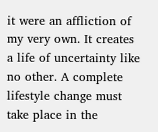it were an affliction of my very own. It creates a life of uncertainty like no other. A complete lifestyle change must take place in the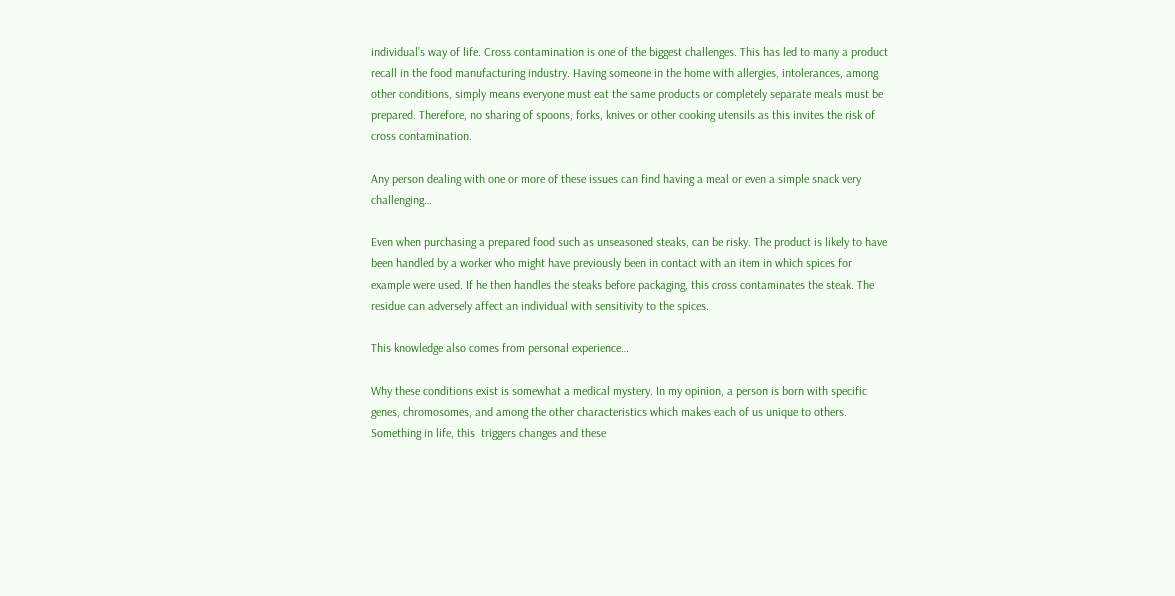individual’s way of life. Cross contamination is one of the biggest challenges. This has led to many a product recall in the food manufacturing industry. Having someone in the home with allergies, intolerances, among other conditions, simply means everyone must eat the same products or completely separate meals must be prepared. Therefore, no sharing of spoons, forks, knives or other cooking utensils as this invites the risk of cross contamination.

Any person dealing with one or more of these issues can find having a meal or even a simple snack very challenging…

Even when purchasing a prepared food such as unseasoned steaks, can be risky. The product is likely to have been handled by a worker who might have previously been in contact with an item in which spices for example were used. If he then handles the steaks before packaging, this cross contaminates the steak. The residue can adversely affect an individual with sensitivity to the spices.

This knowledge also comes from personal experience…

Why these conditions exist is somewhat a medical mystery. In my opinion, a person is born with specific genes, chromosomes, and among the other characteristics which makes each of us unique to others. Something in life, this  triggers changes and these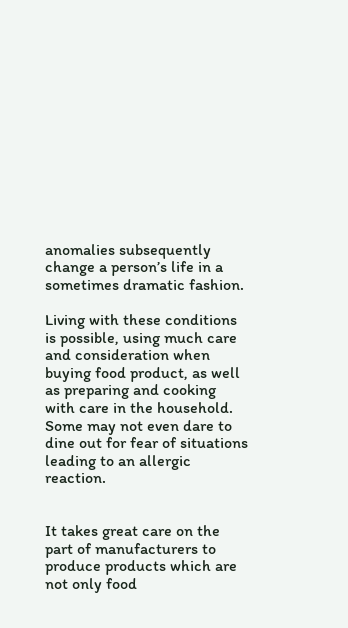anomalies subsequently change a person’s life in a sometimes dramatic fashion.

Living with these conditions is possible, using much care and consideration when buying food product, as well as preparing and cooking with care in the household. Some may not even dare to dine out for fear of situations leading to an allergic reaction.


It takes great care on the part of manufacturers to produce products which are not only food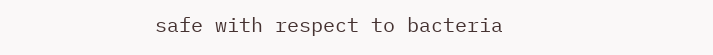safe with respect to bacteria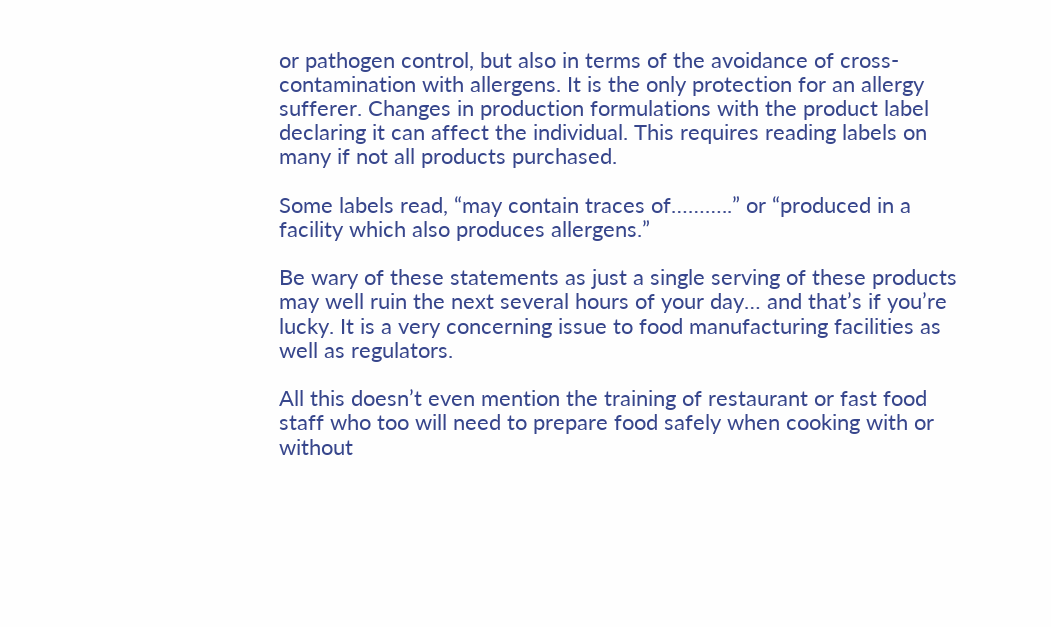or pathogen control, but also in terms of the avoidance of cross-contamination with allergens. It is the only protection for an allergy sufferer. Changes in production formulations with the product label declaring it can affect the individual. This requires reading labels on many if not all products purchased.

Some labels read, “may contain traces of………..” or “produced in a facility which also produces allergens.”

Be wary of these statements as just a single serving of these products may well ruin the next several hours of your day… and that’s if you’re lucky. It is a very concerning issue to food manufacturing facilities as well as regulators.

All this doesn’t even mention the training of restaurant or fast food staff who too will need to prepare food safely when cooking with or without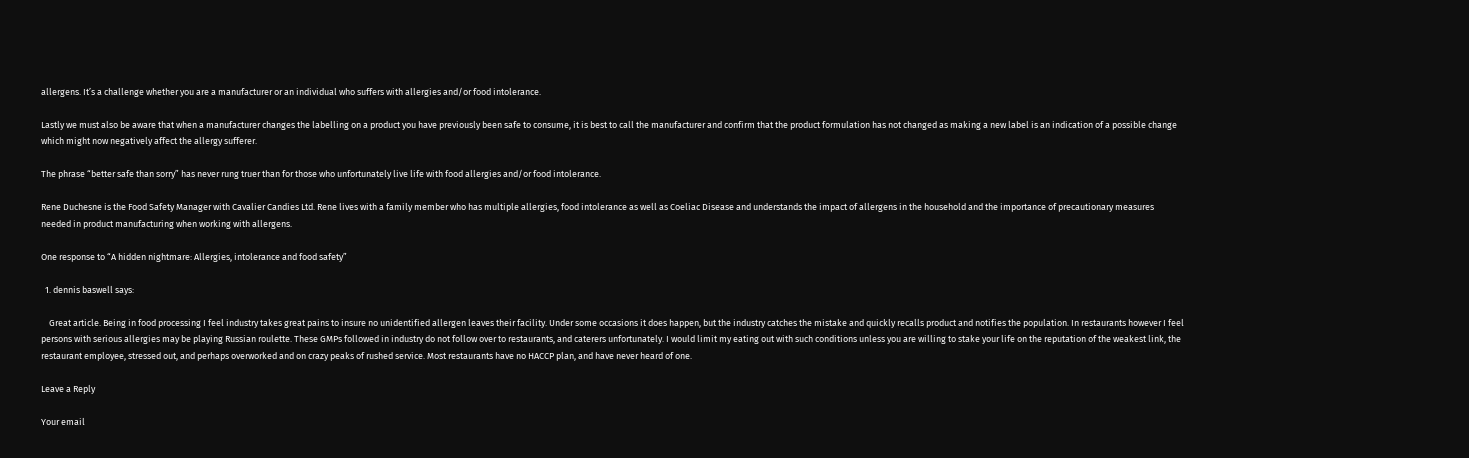allergens. It’s a challenge whether you are a manufacturer or an individual who suffers with allergies and/or food intolerance.

Lastly we must also be aware that when a manufacturer changes the labelling on a product you have previously been safe to consume, it is best to call the manufacturer and confirm that the product formulation has not changed as making a new label is an indication of a possible change which might now negatively affect the allergy sufferer.

The phrase “better safe than sorry” has never rung truer than for those who unfortunately live life with food allergies and/or food intolerance.

Rene Duchesne is the Food Safety Manager with Cavalier Candies Ltd. Rene lives with a family member who has multiple allergies, food intolerance as well as Coeliac Disease and understands the impact of allergens in the household and the importance of precautionary measures needed in product manufacturing when working with allergens.

One response to “A hidden nightmare: Allergies, intolerance and food safety”

  1. dennis baswell says:

    Great article. Being in food processing I feel industry takes great pains to insure no unidentified allergen leaves their facility. Under some occasions it does happen, but the industry catches the mistake and quickly recalls product and notifies the population. In restaurants however I feel persons with serious allergies may be playing Russian roulette. These GMPs followed in industry do not follow over to restaurants, and caterers unfortunately. I would limit my eating out with such conditions unless you are willing to stake your life on the reputation of the weakest link, the restaurant employee, stressed out, and perhaps overworked and on crazy peaks of rushed service. Most restaurants have no HACCP plan, and have never heard of one.

Leave a Reply

Your email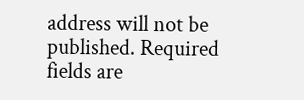address will not be published. Required fields are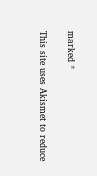marked *

This site uses Akismet to reduce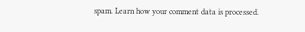spam. Learn how your comment data is processed.